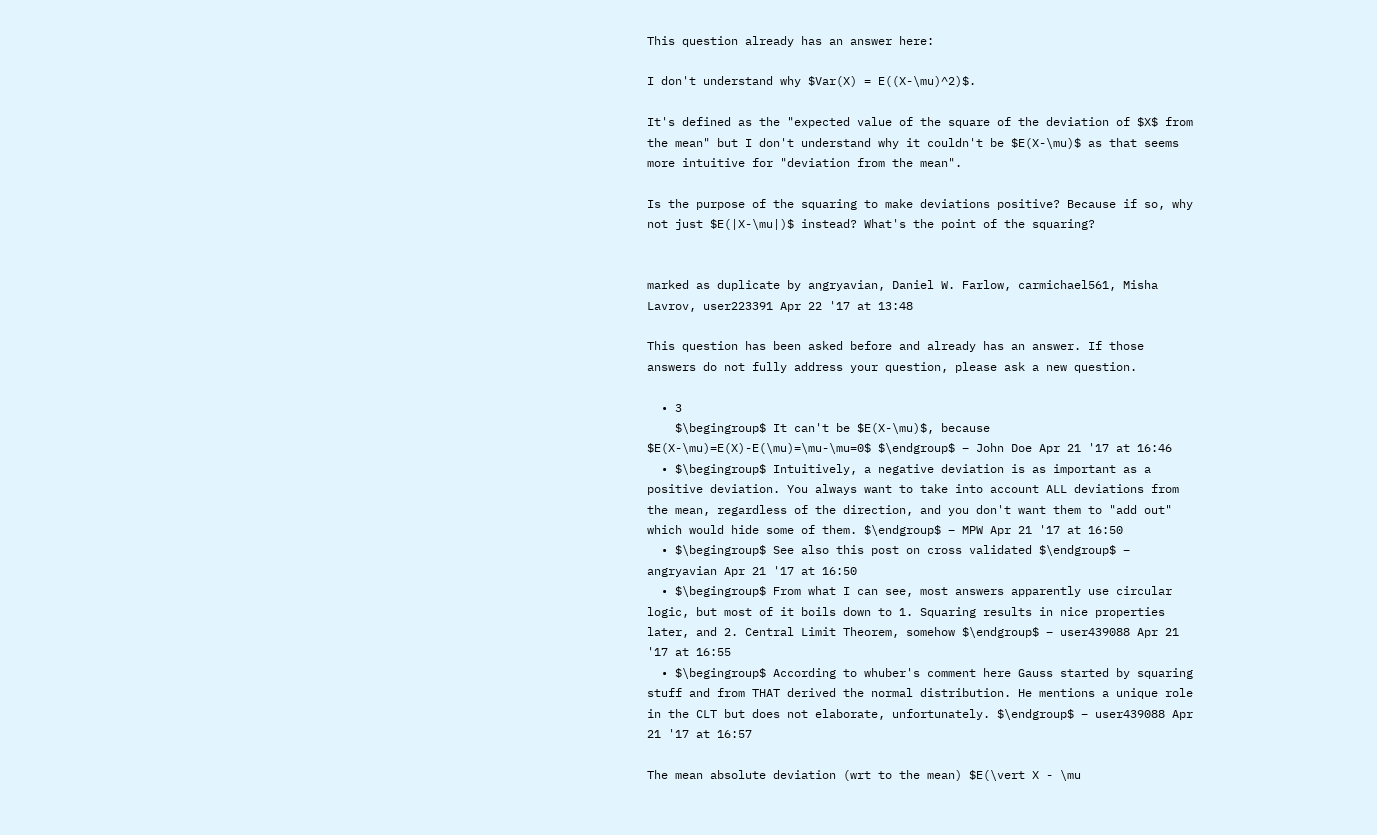This question already has an answer here:

I don't understand why $Var(X) = E((X-\mu)^2)$.

It's defined as the "expected value of the square of the deviation of $X$ from the mean" but I don't understand why it couldn't be $E(X-\mu)$ as that seems more intuitive for "deviation from the mean".

Is the purpose of the squaring to make deviations positive? Because if so, why not just $E(|X-\mu|)$ instead? What's the point of the squaring?


marked as duplicate by angryavian, Daniel W. Farlow, carmichael561, Misha Lavrov, user223391 Apr 22 '17 at 13:48

This question has been asked before and already has an answer. If those answers do not fully address your question, please ask a new question.

  • 3
    $\begingroup$ It can't be $E(X-\mu)$, because $E(X-\mu)=E(X)-E(\mu)=\mu-\mu=0$ $\endgroup$ – John Doe Apr 21 '17 at 16:46
  • $\begingroup$ Intuitively, a negative deviation is as important as a positive deviation. You always want to take into account ALL deviations from the mean, regardless of the direction, and you don't want them to "add out" which would hide some of them. $\endgroup$ – MPW Apr 21 '17 at 16:50
  • $\begingroup$ See also this post on cross validated $\endgroup$ – angryavian Apr 21 '17 at 16:50
  • $\begingroup$ From what I can see, most answers apparently use circular logic, but most of it boils down to 1. Squaring results in nice properties later, and 2. Central Limit Theorem, somehow $\endgroup$ – user439088 Apr 21 '17 at 16:55
  • $\begingroup$ According to whuber's comment here Gauss started by squaring stuff and from THAT derived the normal distribution. He mentions a unique role in the CLT but does not elaborate, unfortunately. $\endgroup$ – user439088 Apr 21 '17 at 16:57

The mean absolute deviation (wrt to the mean) $E(\vert X - \mu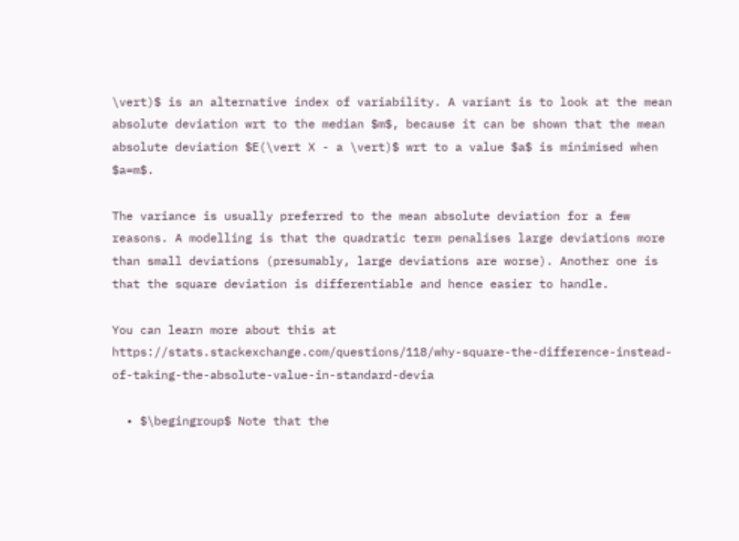\vert)$ is an alternative index of variability. A variant is to look at the mean absolute deviation wrt to the median $m$, because it can be shown that the mean absolute deviation $E(\vert X - a \vert)$ wrt to a value $a$ is minimised when $a=m$.

The variance is usually preferred to the mean absolute deviation for a few reasons. A modelling is that the quadratic term penalises large deviations more than small deviations (presumably, large deviations are worse). Another one is that the square deviation is differentiable and hence easier to handle.

You can learn more about this at https://stats.stackexchange.com/questions/118/why-square-the-difference-instead-of-taking-the-absolute-value-in-standard-devia

  • $\begingroup$ Note that the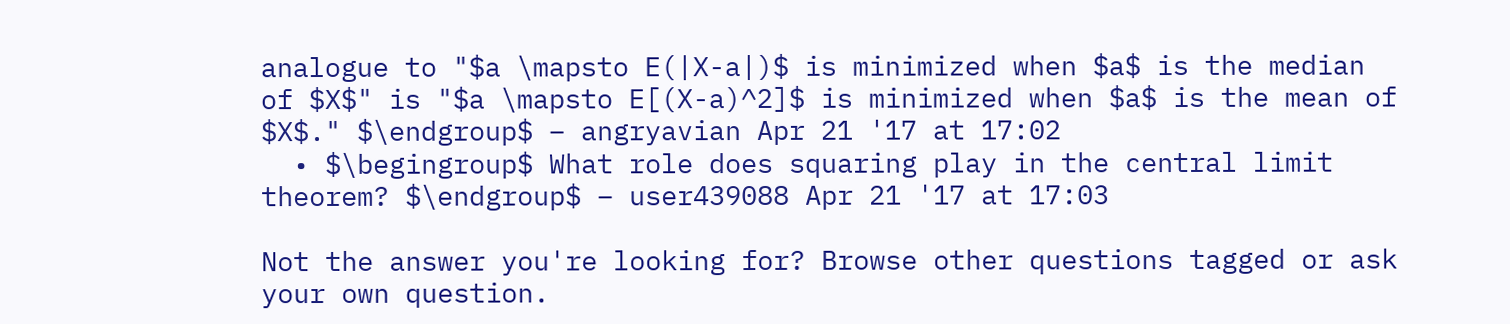analogue to "$a \mapsto E(|X-a|)$ is minimized when $a$ is the median of $X$" is "$a \mapsto E[(X-a)^2]$ is minimized when $a$ is the mean of $X$." $\endgroup$ – angryavian Apr 21 '17 at 17:02
  • $\begingroup$ What role does squaring play in the central limit theorem? $\endgroup$ – user439088 Apr 21 '17 at 17:03

Not the answer you're looking for? Browse other questions tagged or ask your own question.